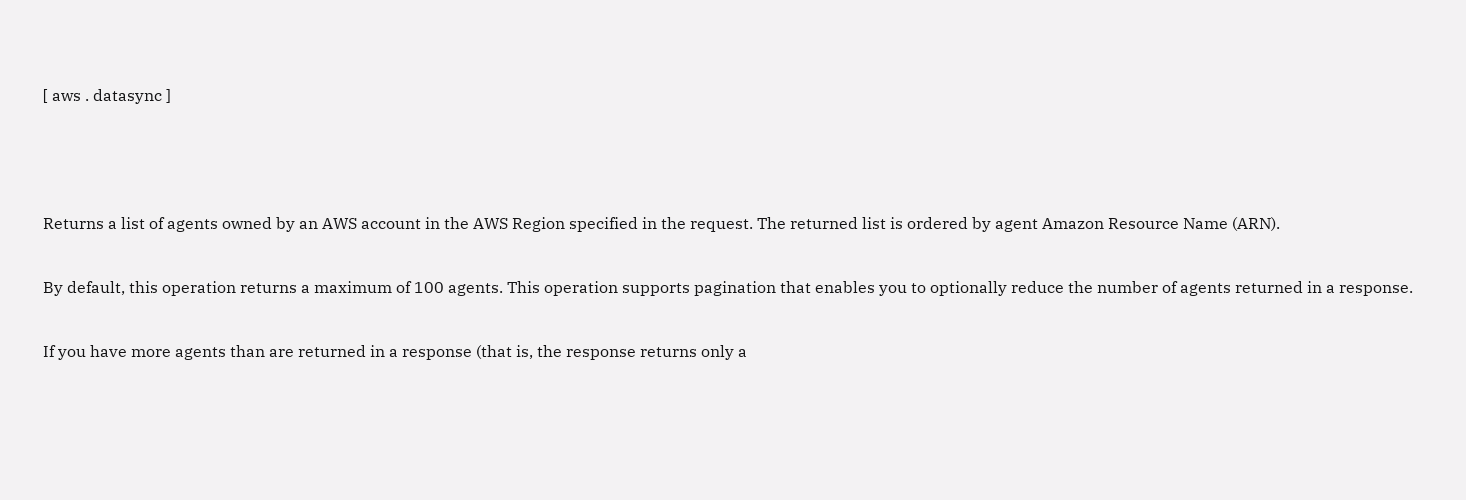[ aws . datasync ]



Returns a list of agents owned by an AWS account in the AWS Region specified in the request. The returned list is ordered by agent Amazon Resource Name (ARN).

By default, this operation returns a maximum of 100 agents. This operation supports pagination that enables you to optionally reduce the number of agents returned in a response.

If you have more agents than are returned in a response (that is, the response returns only a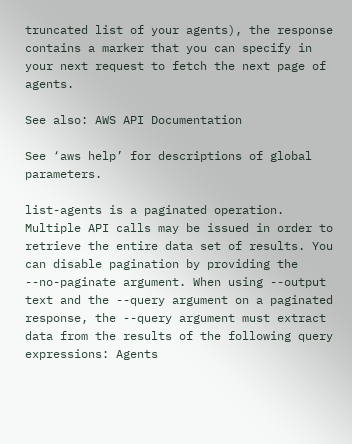truncated list of your agents), the response contains a marker that you can specify in your next request to fetch the next page of agents.

See also: AWS API Documentation

See ‘aws help’ for descriptions of global parameters.

list-agents is a paginated operation. Multiple API calls may be issued in order to retrieve the entire data set of results. You can disable pagination by providing the --no-paginate argument. When using --output text and the --query argument on a paginated response, the --query argument must extract data from the results of the following query expressions: Agents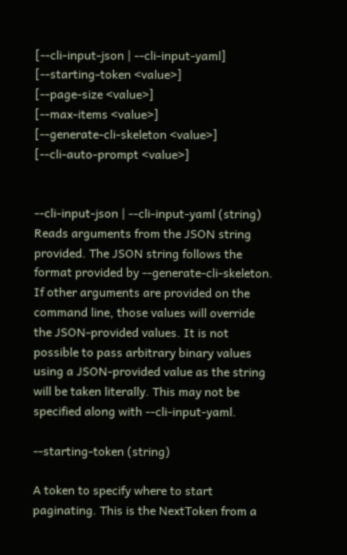[--cli-input-json | --cli-input-yaml]
[--starting-token <value>]
[--page-size <value>]
[--max-items <value>]
[--generate-cli-skeleton <value>]
[--cli-auto-prompt <value>]


--cli-input-json | --cli-input-yaml (string) Reads arguments from the JSON string provided. The JSON string follows the format provided by --generate-cli-skeleton. If other arguments are provided on the command line, those values will override the JSON-provided values. It is not possible to pass arbitrary binary values using a JSON-provided value as the string will be taken literally. This may not be specified along with --cli-input-yaml.

--starting-token (string)

A token to specify where to start paginating. This is the NextToken from a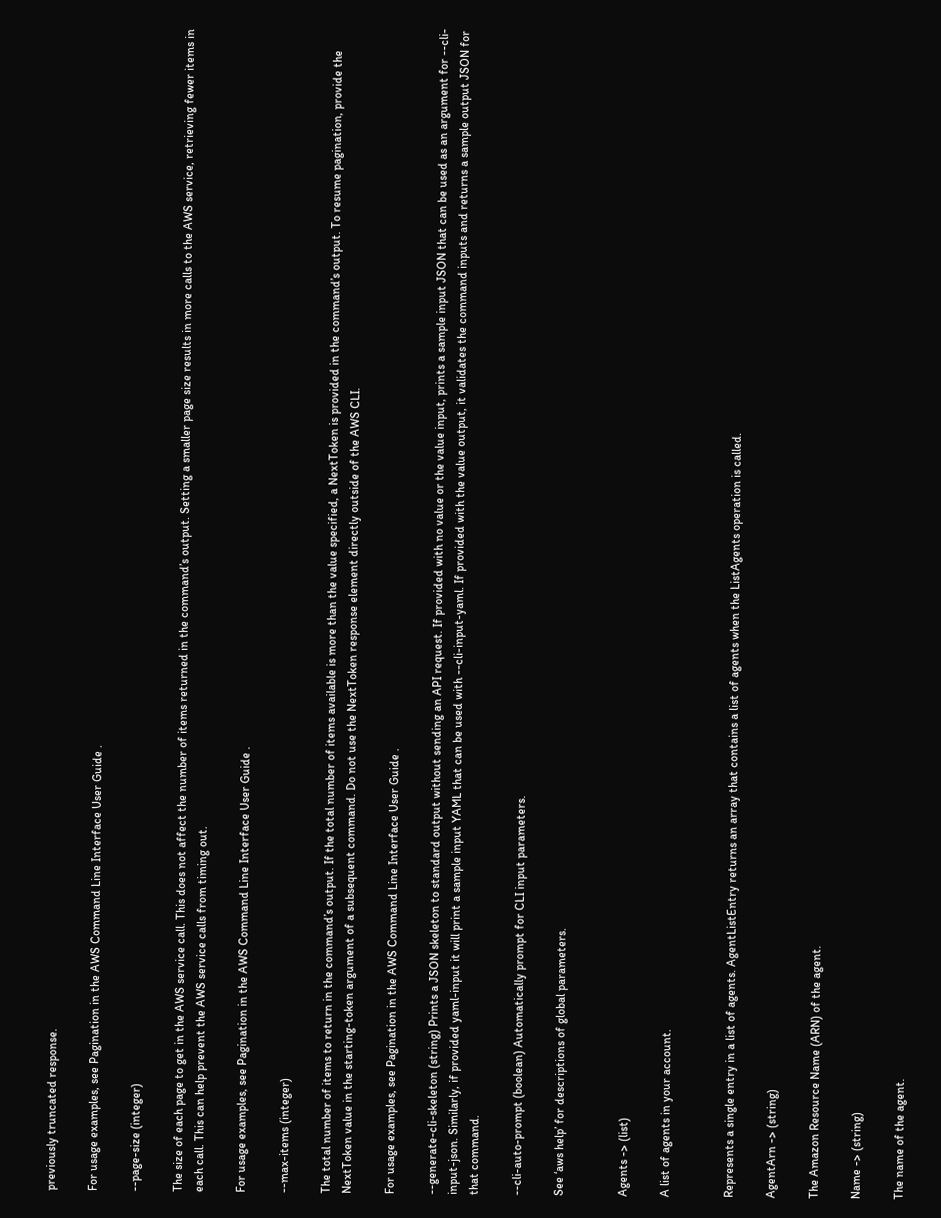previously truncated response.

For usage examples, see Pagination in the AWS Command Line Interface User Guide .

--page-size (integer)

The size of each page to get in the AWS service call. This does not affect the number of items returned in the command’s output. Setting a smaller page size results in more calls to the AWS service, retrieving fewer items in each call. This can help prevent the AWS service calls from timing out.

For usage examples, see Pagination in the AWS Command Line Interface User Guide .

--max-items (integer)

The total number of items to return in the command’s output. If the total number of items available is more than the value specified, a NextToken is provided in the command’s output. To resume pagination, provide the NextToken value in the starting-token argument of a subsequent command. Do not use the NextToken response element directly outside of the AWS CLI.

For usage examples, see Pagination in the AWS Command Line Interface User Guide .

--generate-cli-skeleton (string) Prints a JSON skeleton to standard output without sending an API request. If provided with no value or the value input, prints a sample input JSON that can be used as an argument for --cli-input-json. Similarly, if provided yaml-input it will print a sample input YAML that can be used with --cli-input-yaml. If provided with the value output, it validates the command inputs and returns a sample output JSON for that command.

--cli-auto-prompt (boolean) Automatically prompt for CLI input parameters.

See ‘aws help’ for descriptions of global parameters.


Agents -> (list)

A list of agents in your account.


Represents a single entry in a list of agents. AgentListEntry returns an array that contains a list of agents when the ListAgents operation is called.

AgentArn -> (string)

The Amazon Resource Name (ARN) of the agent.

Name -> (string)

The name of the agent.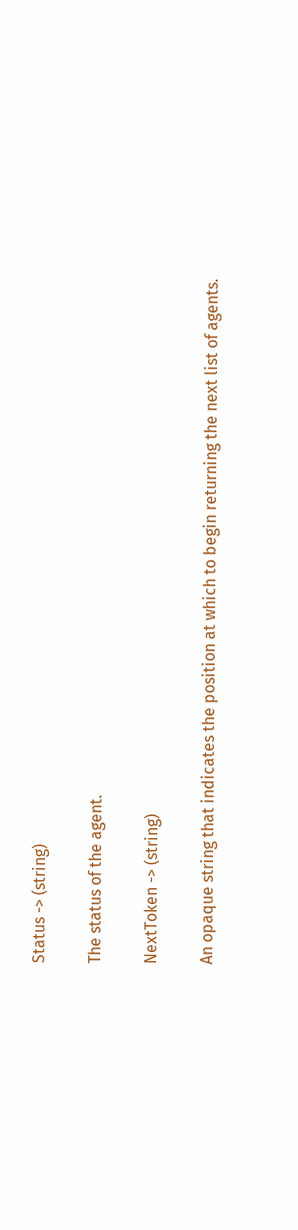Status -> (string)

The status of the agent.

NextToken -> (string)

An opaque string that indicates the position at which to begin returning the next list of agents.